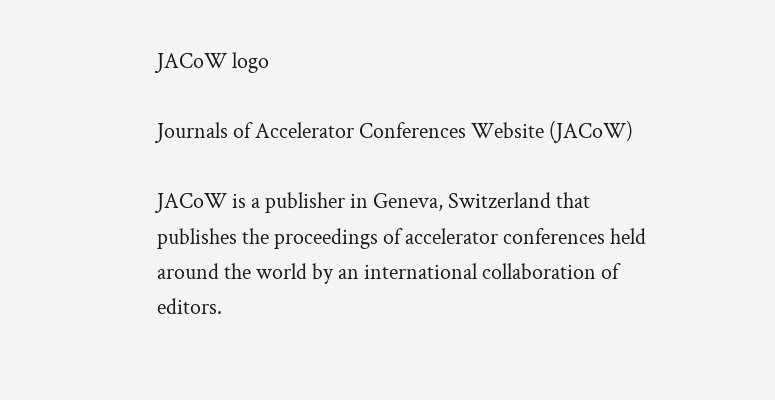JACoW logo

Journals of Accelerator Conferences Website (JACoW)

JACoW is a publisher in Geneva, Switzerland that publishes the proceedings of accelerator conferences held around the world by an international collaboration of editors.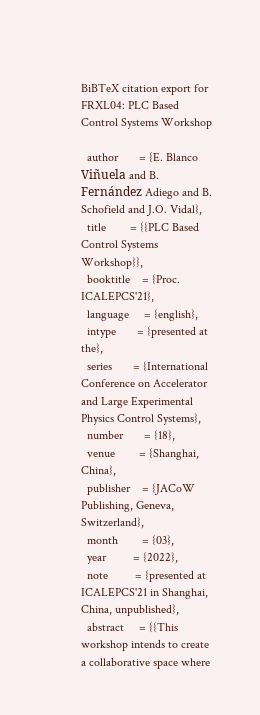BiBTeX citation export for FRXL04: PLC Based Control Systems Workshop

  author       = {E. Blanco Viñuela and B. Fernández Adiego and B. Schofield and J.O. Vidal},
  title        = {{PLC Based Control Systems Workshop}},
  booktitle    = {Proc. ICALEPCS'21},
  language     = {english},
  intype       = {presented at the},
  series       = {International Conference on Accelerator and Large Experimental Physics Control Systems},
  number       = {18},
  venue        = {Shanghai, China},
  publisher    = {JACoW Publishing, Geneva, Switzerland},
  month        = {03},
  year         = {2022},
  note         = {presented at ICALEPCS'21 in Shanghai, China, unpublished},
  abstract     = {{This workshop intends to create a collaborative space where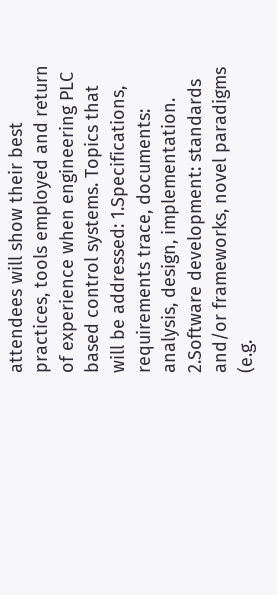attendees will show their best practices, tools employed and return of experience when engineering PLC based control systems. Topics that will be addressed: 1.Specifications, requirements trace, documents: analysis, design, implementation. 2.Software development: standards and/or frameworks, novel paradigms (e.g.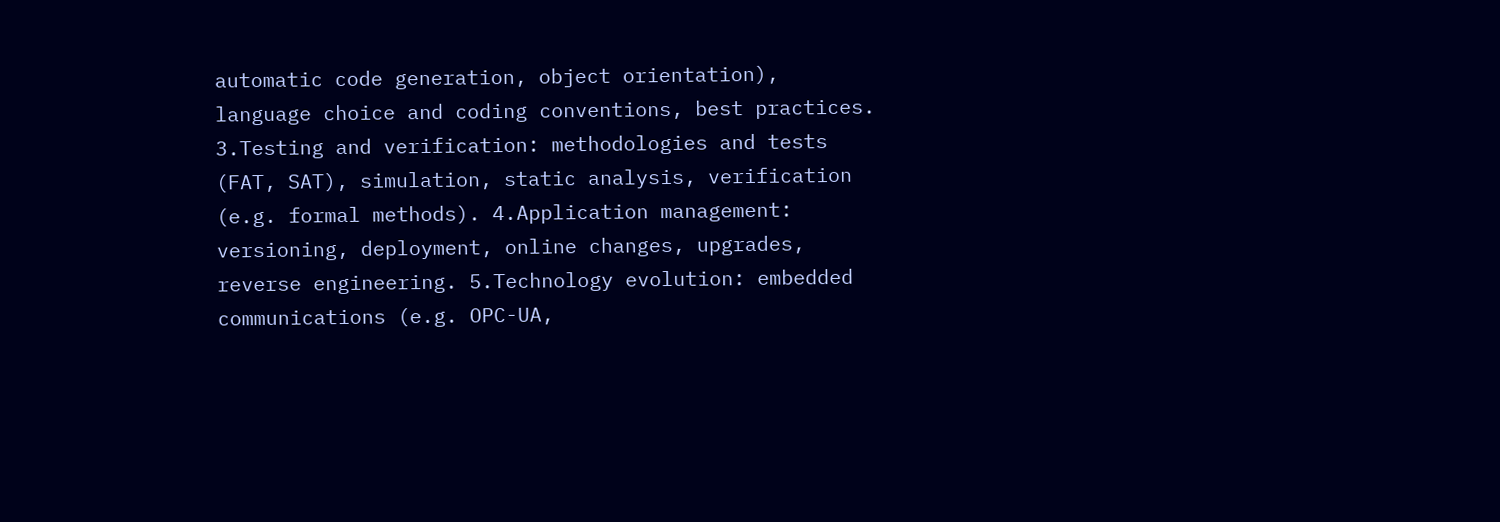automatic code generation, object orientation), language choice and coding conventions, best practices. 3.Testing and verification: methodologies and tests (FAT, SAT), simulation, static analysis, verification (e.g. formal methods). 4.Application management: versioning, deployment, online changes, upgrades, reverse engineering. 5.Technology evolution: embedded communications (e.g. OPC-UA,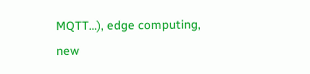MQTT…), edge computing, new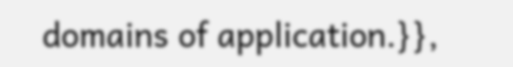domains of application.}},